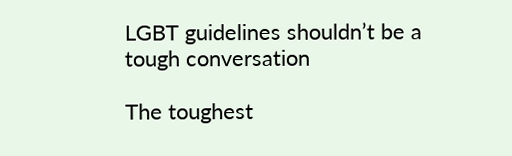LGBT guidelines shouldn’t be a tough conversation

The toughest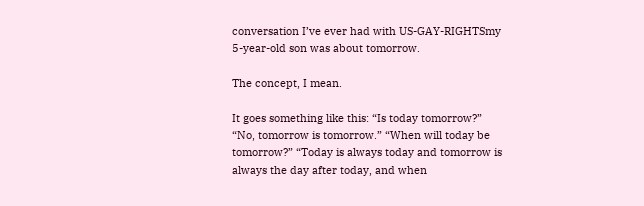conversation I’ve ever had with US-GAY-RIGHTSmy 5-year-old son was about tomorrow.

The concept, I mean.

It goes something like this: “Is today tomorrow?” “No, tomorrow is tomorrow.” “When will today be tomorrow?” “Today is always today and tomorrow is always the day after today, and when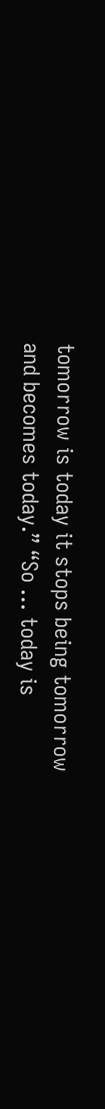tomorrow is today it stops being tomorrow and becomes today.” “So … today is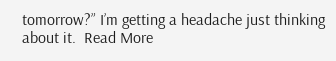tomorrow?” I’m getting a headache just thinking about it.  Read More